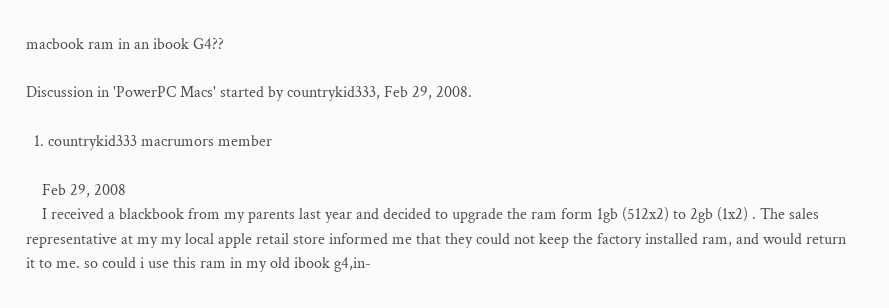macbook ram in an ibook G4??

Discussion in 'PowerPC Macs' started by countrykid333, Feb 29, 2008.

  1. countrykid333 macrumors member

    Feb 29, 2008
    I received a blackbook from my parents last year and decided to upgrade the ram form 1gb (512x2) to 2gb (1x2) . The sales representative at my my local apple retail store informed me that they could not keep the factory installed ram, and would return it to me. so could i use this ram in my old ibook g4,in-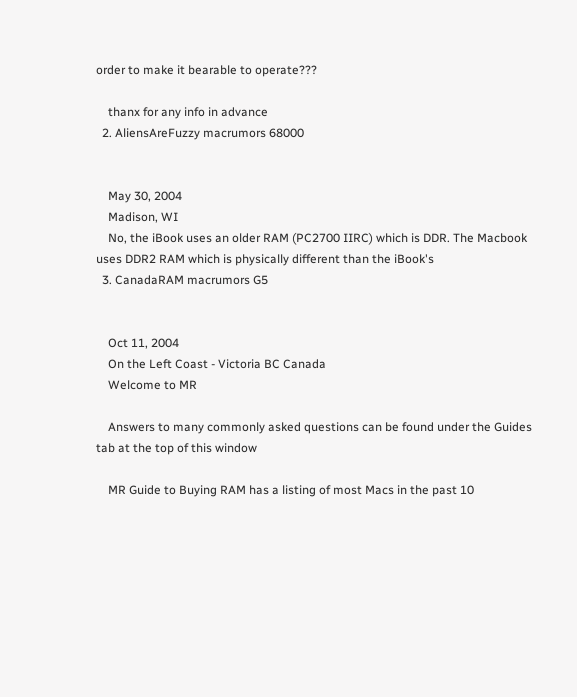order to make it bearable to operate???

    thanx for any info in advance
  2. AliensAreFuzzy macrumors 68000


    May 30, 2004
    Madison, WI
    No, the iBook uses an older RAM (PC2700 IIRC) which is DDR. The Macbook uses DDR2 RAM which is physically different than the iBook's
  3. CanadaRAM macrumors G5


    Oct 11, 2004
    On the Left Coast - Victoria BC Canada
    Welcome to MR

    Answers to many commonly asked questions can be found under the Guides tab at the top of this window

    MR Guide to Buying RAM has a listing of most Macs in the past 10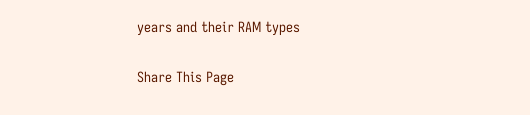years and their RAM types

Share This Page